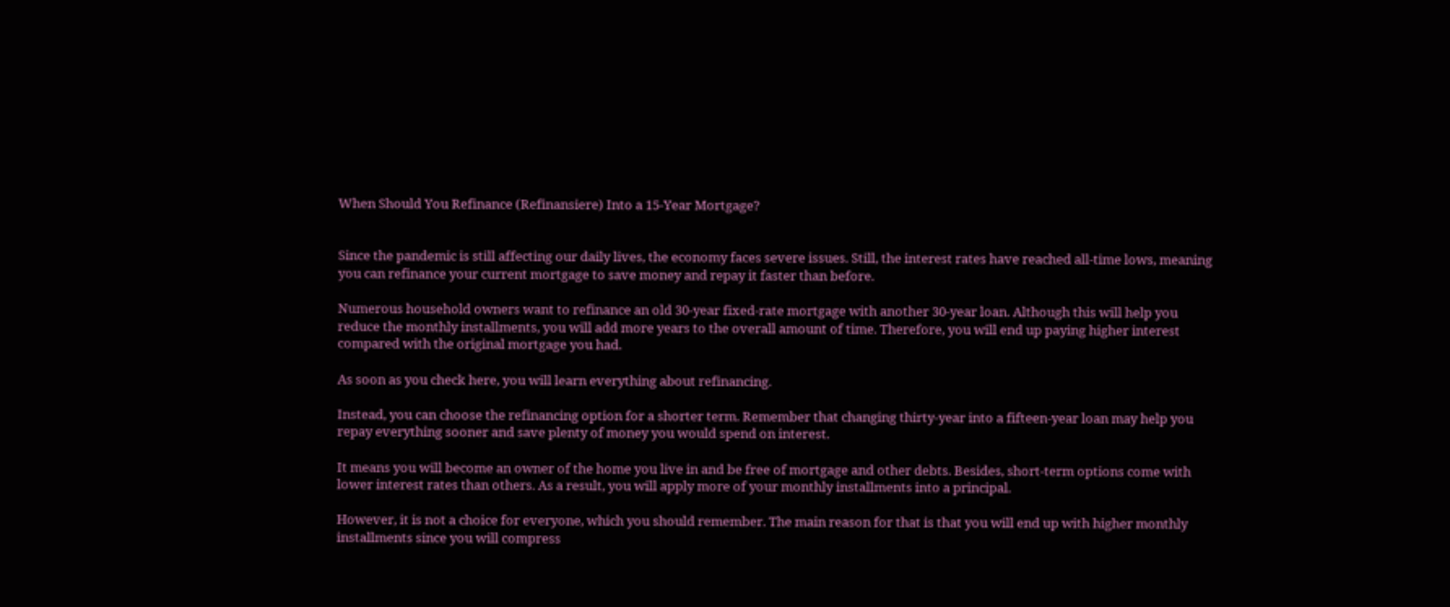When Should You Refinance (Refinansiere) Into a 15-Year Mortgage?


Since the pandemic is still affecting our daily lives, the economy faces severe issues. Still, the interest rates have reached all-time lows, meaning you can refinance your current mortgage to save money and repay it faster than before.

Numerous household owners want to refinance an old 30-year fixed-rate mortgage with another 30-year loan. Although this will help you reduce the monthly installments, you will add more years to the overall amount of time. Therefore, you will end up paying higher interest compared with the original mortgage you had.

As soon as you check here, you will learn everything about refinancing.

Instead, you can choose the refinancing option for a shorter term. Remember that changing thirty-year into a fifteen-year loan may help you repay everything sooner and save plenty of money you would spend on interest.

It means you will become an owner of the home you live in and be free of mortgage and other debts. Besides, short-term options come with lower interest rates than others. As a result, you will apply more of your monthly installments into a principal.

However, it is not a choice for everyone, which you should remember. The main reason for that is that you will end up with higher monthly installments since you will compress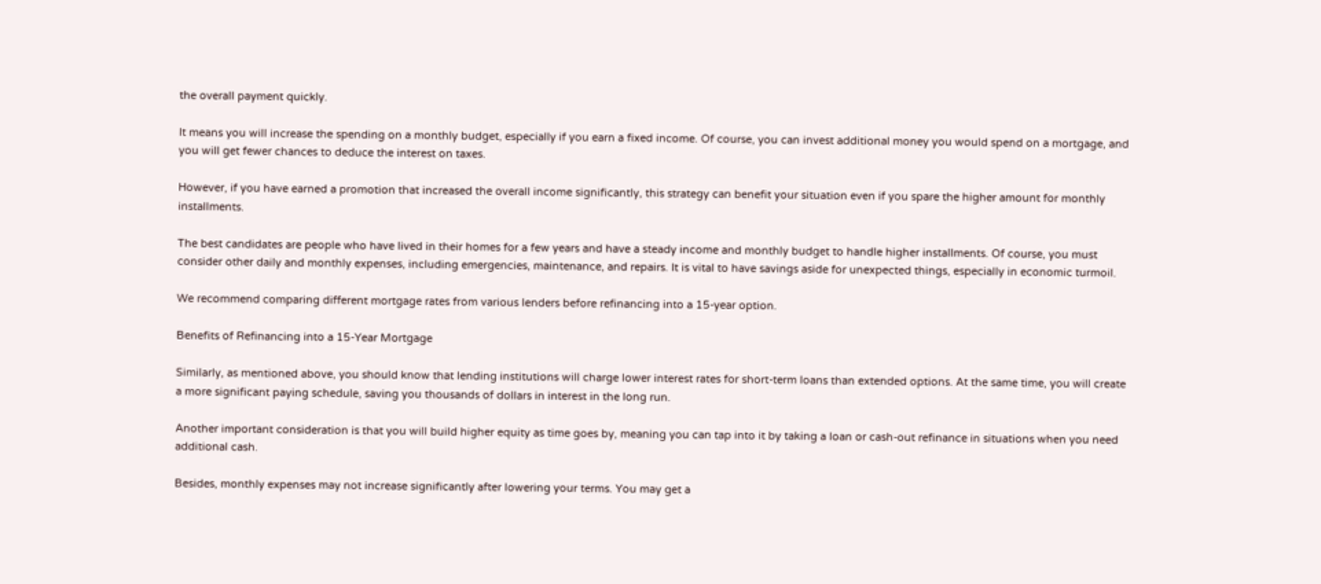the overall payment quickly.

It means you will increase the spending on a monthly budget, especially if you earn a fixed income. Of course, you can invest additional money you would spend on a mortgage, and you will get fewer chances to deduce the interest on taxes.

However, if you have earned a promotion that increased the overall income significantly, this strategy can benefit your situation even if you spare the higher amount for monthly installments.

The best candidates are people who have lived in their homes for a few years and have a steady income and monthly budget to handle higher installments. Of course, you must consider other daily and monthly expenses, including emergencies, maintenance, and repairs. It is vital to have savings aside for unexpected things, especially in economic turmoil.

We recommend comparing different mortgage rates from various lenders before refinancing into a 15-year option.

Benefits of Refinancing into a 15-Year Mortgage

Similarly, as mentioned above, you should know that lending institutions will charge lower interest rates for short-term loans than extended options. At the same time, you will create a more significant paying schedule, saving you thousands of dollars in interest in the long run.

Another important consideration is that you will build higher equity as time goes by, meaning you can tap into it by taking a loan or cash-out refinance in situations when you need additional cash.

Besides, monthly expenses may not increase significantly after lowering your terms. You may get a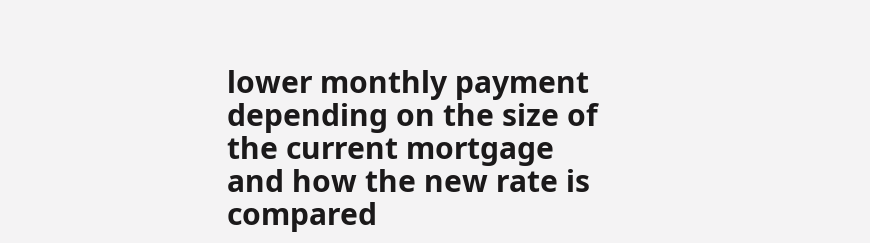lower monthly payment depending on the size of the current mortgage and how the new rate is compared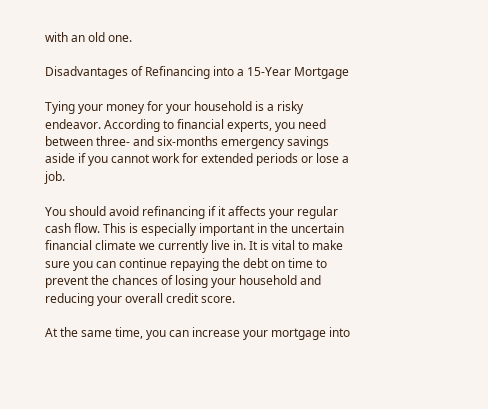with an old one.

Disadvantages of Refinancing into a 15-Year Mortgage

Tying your money for your household is a risky endeavor. According to financial experts, you need between three- and six-months emergency savings aside if you cannot work for extended periods or lose a job.

You should avoid refinancing if it affects your regular cash flow. This is especially important in the uncertain financial climate we currently live in. It is vital to make sure you can continue repaying the debt on time to prevent the chances of losing your household and reducing your overall credit score.

At the same time, you can increase your mortgage into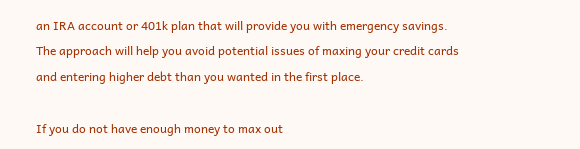an IRA account or 401k plan that will provide you with emergency savings. The approach will help you avoid potential issues of maxing your credit cards and entering higher debt than you wanted in the first place.

If you do not have enough money to max out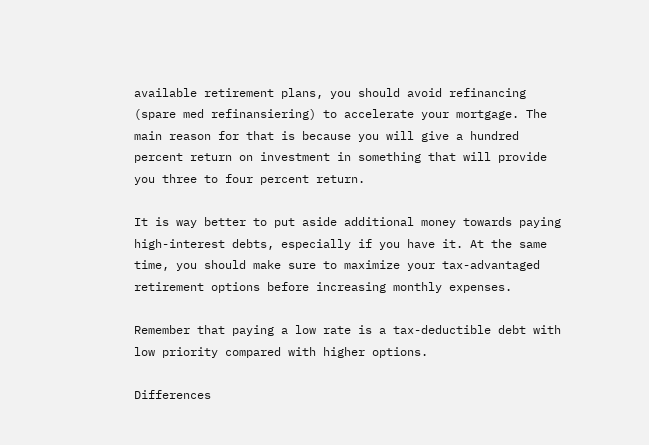available retirement plans, you should avoid refinancing (spare med refinansiering) to accelerate your mortgage. The main reason for that is because you will give a hundred percent return on investment in something that will provide you three to four percent return.

It is way better to put aside additional money towards paying high-interest debts, especially if you have it. At the same time, you should make sure to maximize your tax-advantaged retirement options before increasing monthly expenses.

Remember that paying a low rate is a tax-deductible debt with low priority compared with higher options.

Differences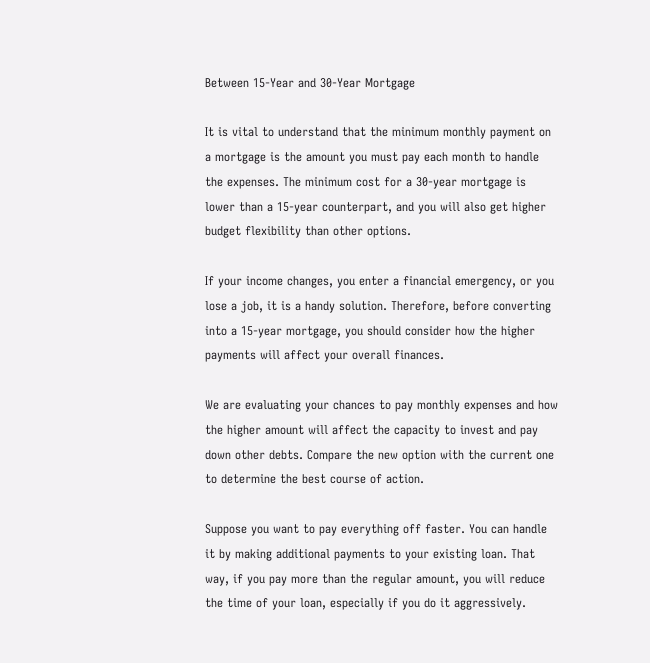Between 15-Year and 30-Year Mortgage

It is vital to understand that the minimum monthly payment on a mortgage is the amount you must pay each month to handle the expenses. The minimum cost for a 30-year mortgage is lower than a 15-year counterpart, and you will also get higher budget flexibility than other options.

If your income changes, you enter a financial emergency, or you lose a job, it is a handy solution. Therefore, before converting into a 15-year mortgage, you should consider how the higher payments will affect your overall finances.

We are evaluating your chances to pay monthly expenses and how the higher amount will affect the capacity to invest and pay down other debts. Compare the new option with the current one to determine the best course of action.

Suppose you want to pay everything off faster. You can handle it by making additional payments to your existing loan. That way, if you pay more than the regular amount, you will reduce the time of your loan, especially if you do it aggressively.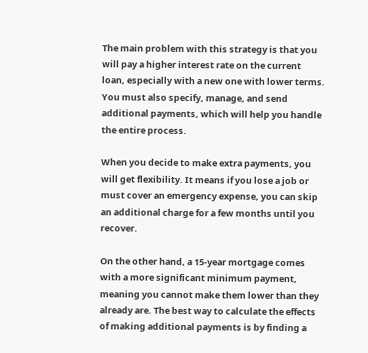The main problem with this strategy is that you will pay a higher interest rate on the current loan, especially with a new one with lower terms. You must also specify, manage, and send additional payments, which will help you handle the entire process.

When you decide to make extra payments, you will get flexibility. It means if you lose a job or must cover an emergency expense, you can skip an additional charge for a few months until you recover.

On the other hand, a 15-year mortgage comes with a more significant minimum payment, meaning you cannot make them lower than they already are. The best way to calculate the effects of making additional payments is by finding a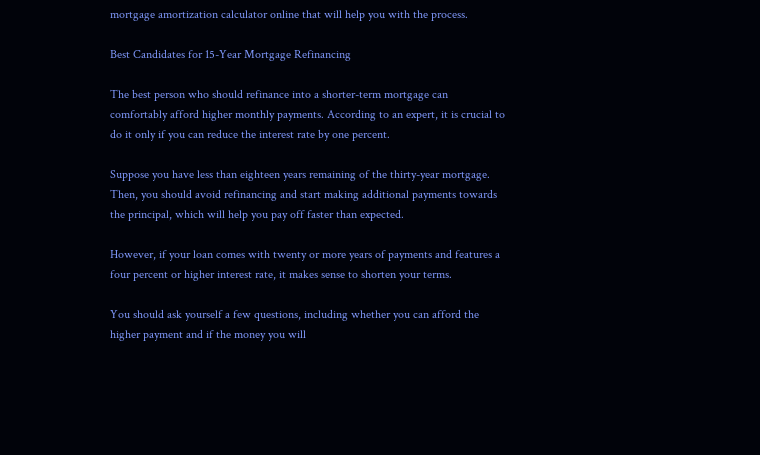mortgage amortization calculator online that will help you with the process.

Best Candidates for 15-Year Mortgage Refinancing

The best person who should refinance into a shorter-term mortgage can comfortably afford higher monthly payments. According to an expert, it is crucial to do it only if you can reduce the interest rate by one percent.

Suppose you have less than eighteen years remaining of the thirty-year mortgage. Then, you should avoid refinancing and start making additional payments towards the principal, which will help you pay off faster than expected.

However, if your loan comes with twenty or more years of payments and features a four percent or higher interest rate, it makes sense to shorten your terms.

You should ask yourself a few questions, including whether you can afford the higher payment and if the money you will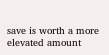save is worth a more elevated amount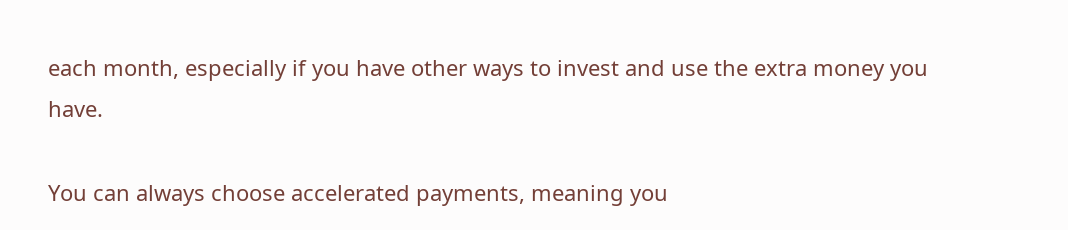each month, especially if you have other ways to invest and use the extra money you have.

You can always choose accelerated payments, meaning you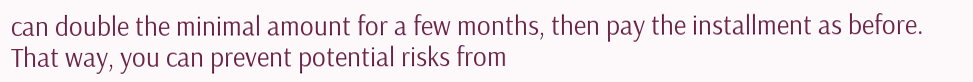can double the minimal amount for a few months, then pay the installment as before. That way, you can prevent potential risks from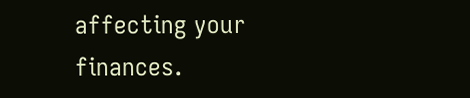affecting your finances.